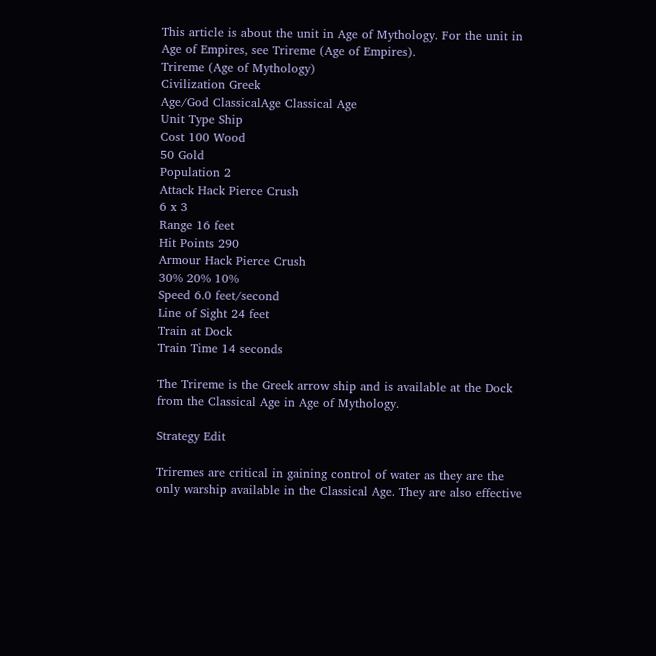This article is about the unit in Age of Mythology. For the unit in Age of Empires, see Trireme (Age of Empires).
Trireme (Age of Mythology)
Civilization Greek
Age/God ClassicalAge Classical Age
Unit Type Ship
Cost 100 Wood
50 Gold
Population 2
Attack Hack Pierce Crush
6 x 3
Range 16 feet
Hit Points 290
Armour Hack Pierce Crush
30% 20% 10%
Speed 6.0 feet/second
Line of Sight 24 feet
Train at Dock
Train Time 14 seconds

The Trireme is the Greek arrow ship and is available at the Dock from the Classical Age in Age of Mythology.

Strategy Edit

Triremes are critical in gaining control of water as they are the only warship available in the Classical Age. They are also effective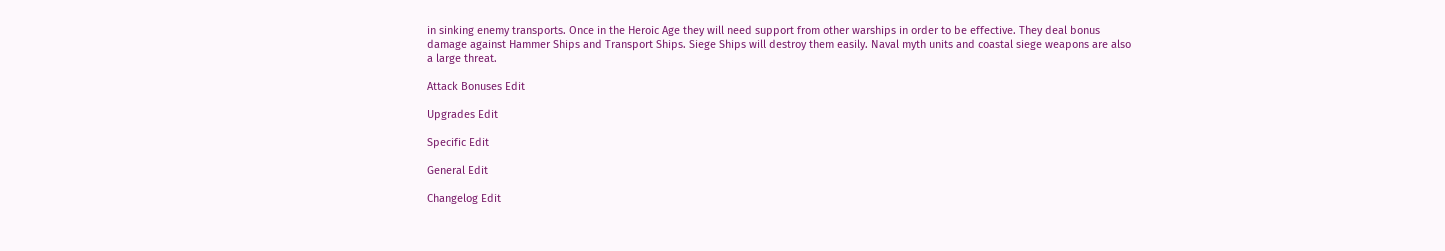in sinking enemy transports. Once in the Heroic Age they will need support from other warships in order to be effective. They deal bonus damage against Hammer Ships and Transport Ships. Siege Ships will destroy them easily. Naval myth units and coastal siege weapons are also a large threat.

Attack Bonuses Edit

Upgrades Edit

Specific Edit

General Edit

Changelog Edit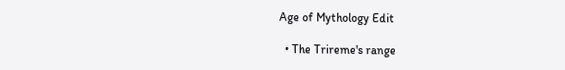Age of Mythology Edit

  • The Trireme's range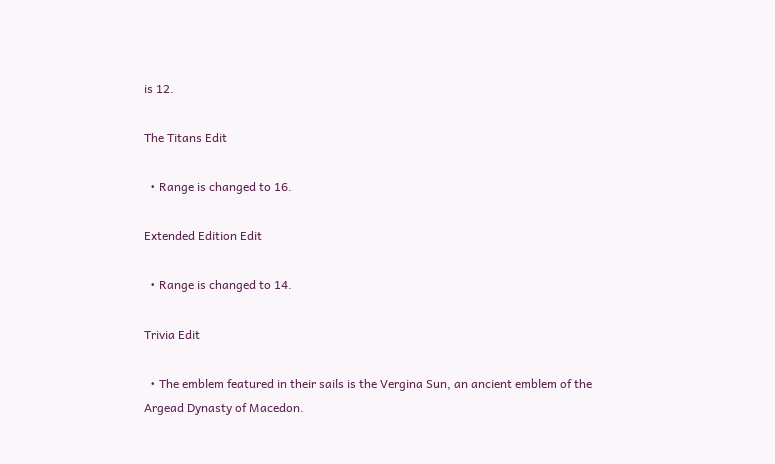is 12.

The Titans Edit

  • Range is changed to 16.

Extended Edition Edit

  • Range is changed to 14.

Trivia Edit

  • The emblem featured in their sails is the Vergina Sun, an ancient emblem of the Argead Dynasty of Macedon.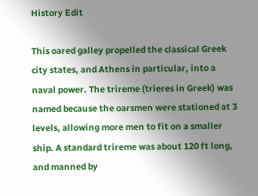History Edit

This oared galley propelled the classical Greek city states, and Athens in particular, into a naval power. The trireme (trieres in Greek) was named because the oarsmen were stationed at 3 levels, allowing more men to fit on a smaller ship. A standard trireme was about 120 ft long, and manned by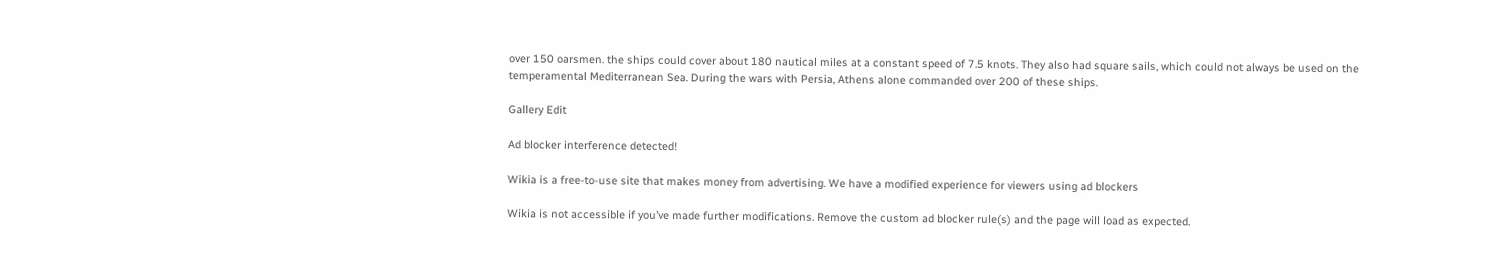over 150 oarsmen. the ships could cover about 180 nautical miles at a constant speed of 7.5 knots. They also had square sails, which could not always be used on the temperamental Mediterranean Sea. During the wars with Persia, Athens alone commanded over 200 of these ships.

Gallery Edit

Ad blocker interference detected!

Wikia is a free-to-use site that makes money from advertising. We have a modified experience for viewers using ad blockers

Wikia is not accessible if you’ve made further modifications. Remove the custom ad blocker rule(s) and the page will load as expected.